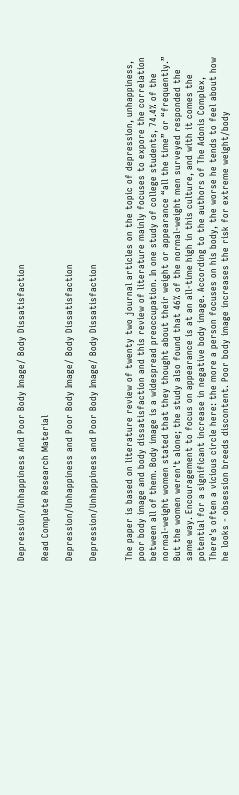Depression/Unhappiness And Poor Body Image/ Body Dissatisfaction

Read Complete Research Material

Depression/Unhappiness and Poor Body Image/ Body Dissatisfaction

Depression/Unhappiness and Poor Body Image/ Body Dissatisfaction


The paper is based on literature review of twenty two journal articles on the topic of depression, unhappiness, poor body image and body dissatisfaction and this review of literature mainly focuses to expore the correlation between all of them. Body image is a widespread preoccupation. In one study of college students, 74.4% of the normal-weight women stated that they thought about their weight or appearance “all the time” or “frequently.” But the women weren't alone; the study also found that 46% of the normal-weight men surveyed responded the same way. Encouragement to focus on appearance is at an all-time high in this culture, and with it comes the potential for a significant increase in negative body image. According to the authors of The Adonis Complex, There's often a vicious circle here: the more a person focuses on his body, the worse he tends to feel about how he looks - obsession breeds discontent. Poor body image increases the risk for extreme weight/body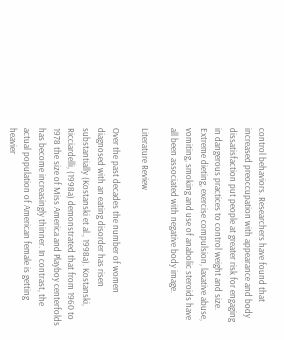control behaviors. Researchers have found that increased preoccupation with appearance and body dissatisfaction put people at greater risk for engaging in dangerous practices to control weight and size. Extreme dieting, exercise compulsion, laxative abuse, vomiting, smoking and use of anabolic steroids have all been associated with negative body image.

Literature Review

Over the past decades the number of women diagnosed with an eating disorder has risen substantially (Kostanski et al., 1998a). Kostanski, Ricciardelli, (1998a) demonstrated that from 1960 to 1978 the size of Miss America and Playboy centerfolds has become increasingly thinner. In contrast, the actual population of American female is getting heavier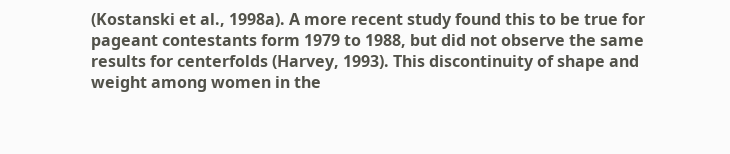(Kostanski et al., 1998a). A more recent study found this to be true for pageant contestants form 1979 to 1988, but did not observe the same results for centerfolds (Harvey, 1993). This discontinuity of shape and weight among women in the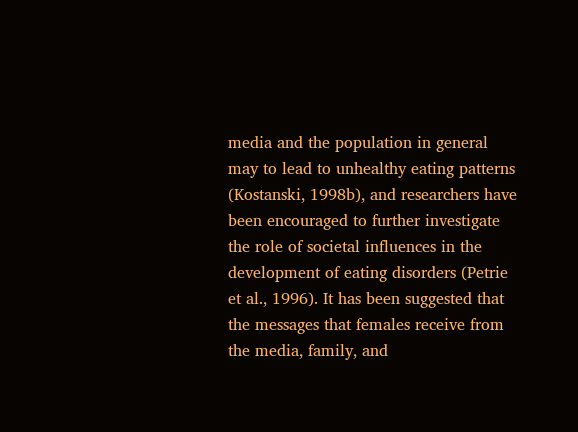media and the population in general may to lead to unhealthy eating patterns (Kostanski, 1998b), and researchers have been encouraged to further investigate the role of societal influences in the development of eating disorders (Petrie et al., 1996). It has been suggested that the messages that females receive from the media, family, and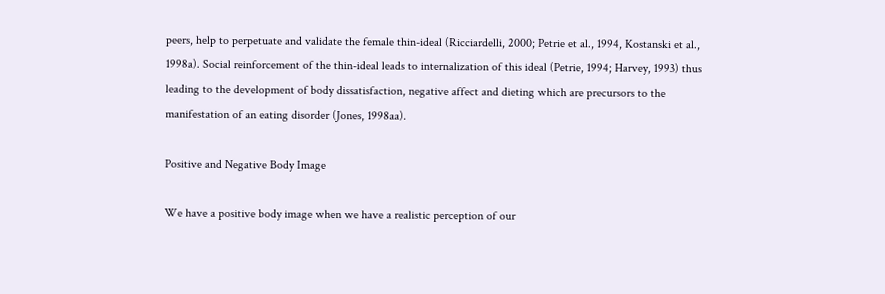peers, help to perpetuate and validate the female thin-ideal (Ricciardelli, 2000; Petrie et al., 1994, Kostanski et al., 1998a). Social reinforcement of the thin-ideal leads to internalization of this ideal (Petrie, 1994; Harvey, 1993) thus leading to the development of body dissatisfaction, negative affect and dieting which are precursors to the manifestation of an eating disorder (Jones, 1998aa).

Positive and Negative Body Image

We have a positive body image when we have a realistic perception of our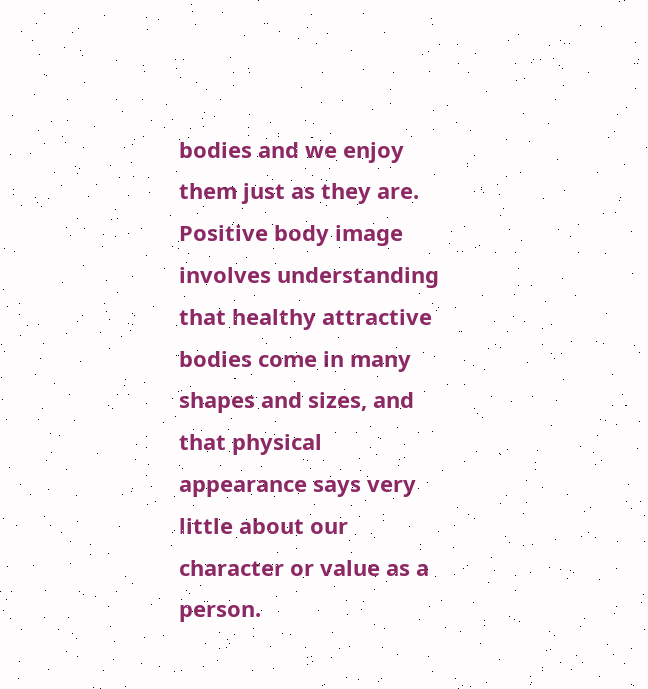bodies and we enjoy them just as they are. Positive body image involves understanding that healthy attractive bodies come in many shapes and sizes, and that physical appearance says very little about our character or value as a person.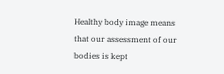Healthy body image means that our assessment of our bodies is kept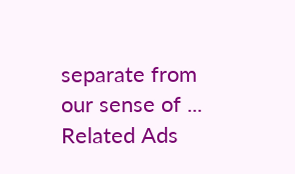separate from our sense of ...
Related Ads